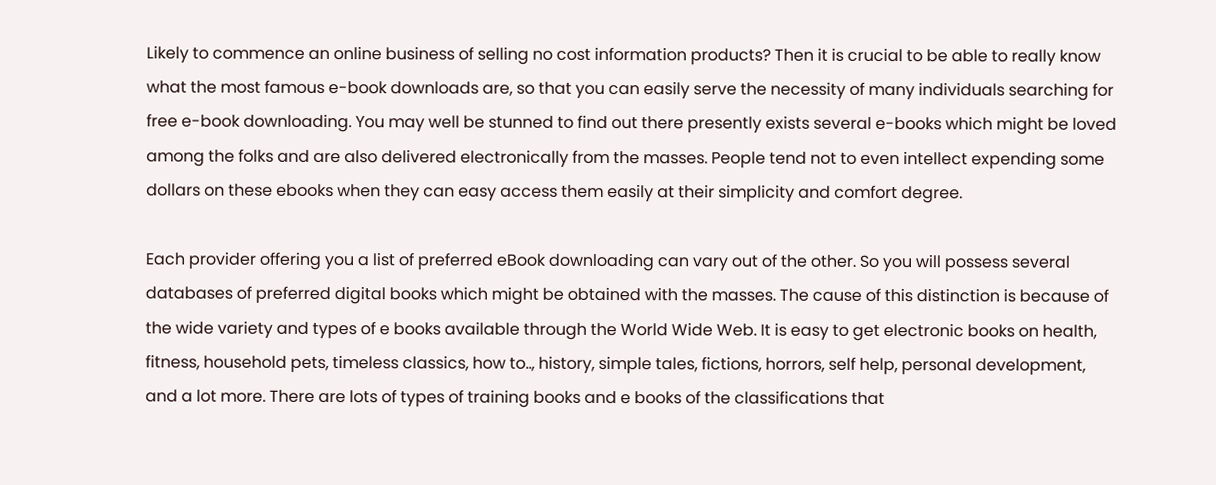Likely to commence an online business of selling no cost information products? Then it is crucial to be able to really know what the most famous e-book downloads are, so that you can easily serve the necessity of many individuals searching for free e-book downloading. You may well be stunned to find out there presently exists several e-books which might be loved among the folks and are also delivered electronically from the masses. People tend not to even intellect expending some dollars on these ebooks when they can easy access them easily at their simplicity and comfort degree.

Each provider offering you a list of preferred eBook downloading can vary out of the other. So you will possess several databases of preferred digital books which might be obtained with the masses. The cause of this distinction is because of the wide variety and types of e books available through the World Wide Web. It is easy to get electronic books on health, fitness, household pets, timeless classics, how to.., history, simple tales, fictions, horrors, self help, personal development, and a lot more. There are lots of types of training books and e books of the classifications that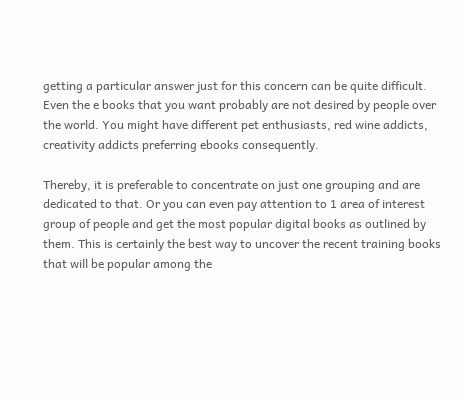getting a particular answer just for this concern can be quite difficult. Even the e books that you want probably are not desired by people over the world. You might have different pet enthusiasts, red wine addicts, creativity addicts preferring ebooks consequently.

Thereby, it is preferable to concentrate on just one grouping and are dedicated to that. Or you can even pay attention to 1 area of interest group of people and get the most popular digital books as outlined by them. This is certainly the best way to uncover the recent training books that will be popular among the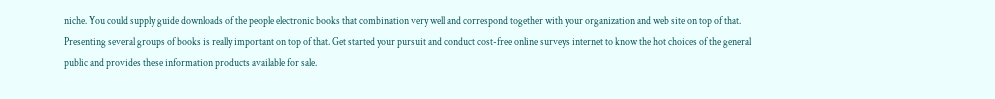niche. You could supply guide downloads of the people electronic books that combination very well and correspond together with your organization and web site on top of that. Presenting several groups of books is really important on top of that. Get started your pursuit and conduct cost-free online surveys internet to know the hot choices of the general public and provides these information products available for sale.